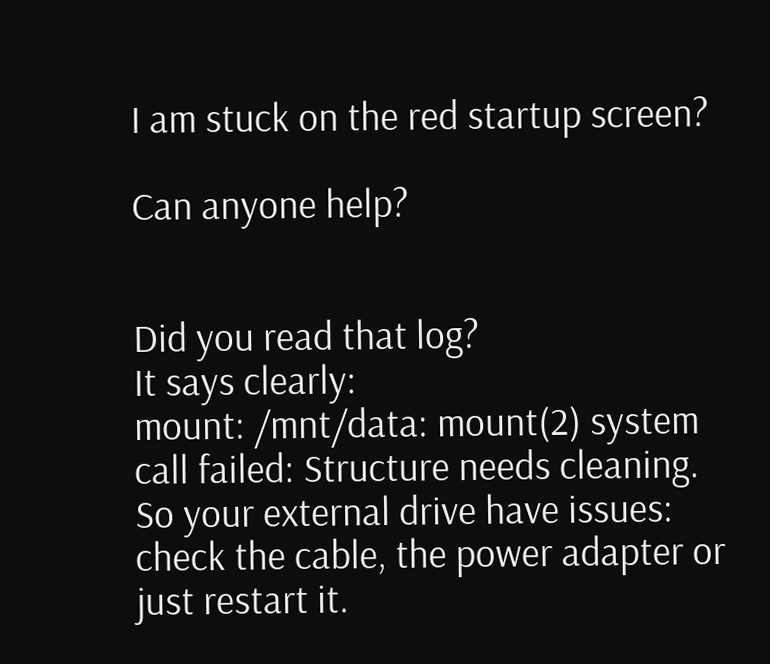I am stuck on the red startup screen?

Can anyone help?


Did you read that log?
It says clearly:
mount: /mnt/data: mount(2) system call failed: Structure needs cleaning.
So your external drive have issues: check the cable, the power adapter or just restart it.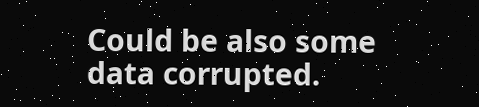Could be also some data corrupted.